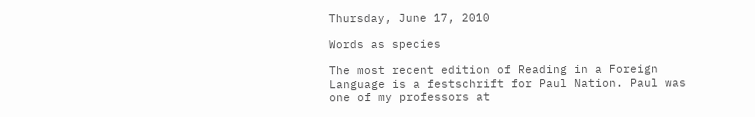Thursday, June 17, 2010

Words as species

The most recent edition of Reading in a Foreign Language is a festschrift for Paul Nation. Paul was one of my professors at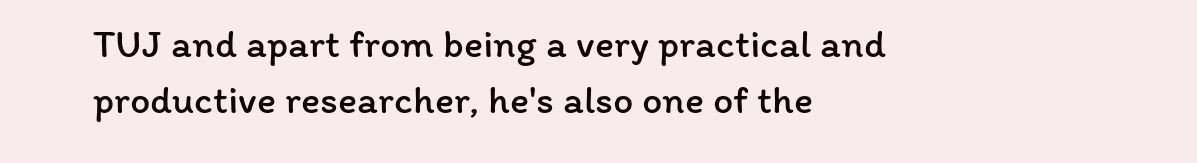TUJ and apart from being a very practical and productive researcher, he's also one of the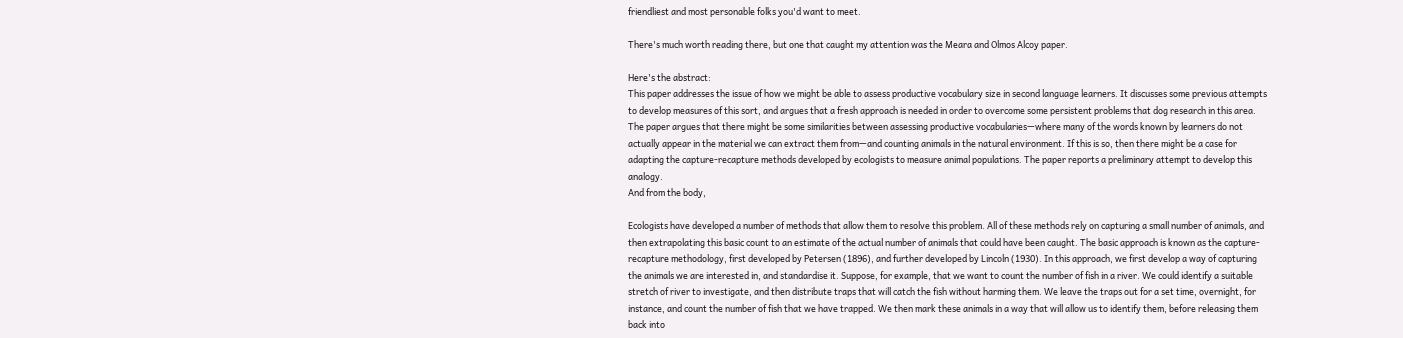friendliest and most personable folks you'd want to meet.

There's much worth reading there, but one that caught my attention was the Meara and Olmos Alcoy paper.

Here's the abstract:
This paper addresses the issue of how we might be able to assess productive vocabulary size in second language learners. It discusses some previous attempts to develop measures of this sort, and argues that a fresh approach is needed in order to overcome some persistent problems that dog research in this area. The paper argues that there might be some similarities between assessing productive vocabularies—where many of the words known by learners do not actually appear in the material we can extract them from—and counting animals in the natural environment. If this is so, then there might be a case for adapting the capture-recapture methods developed by ecologists to measure animal populations. The paper reports a preliminary attempt to develop this analogy.
And from the body,

Ecologists have developed a number of methods that allow them to resolve this problem. All of these methods rely on capturing a small number of animals, and then extrapolating this basic count to an estimate of the actual number of animals that could have been caught. The basic approach is known as the capture-recapture methodology, first developed by Petersen (1896), and further developed by Lincoln (1930). In this approach, we first develop a way of capturing the animals we are interested in, and standardise it. Suppose, for example, that we want to count the number of fish in a river. We could identify a suitable stretch of river to investigate, and then distribute traps that will catch the fish without harming them. We leave the traps out for a set time, overnight, for instance, and count the number of fish that we have trapped. We then mark these animals in a way that will allow us to identify them, before releasing them back into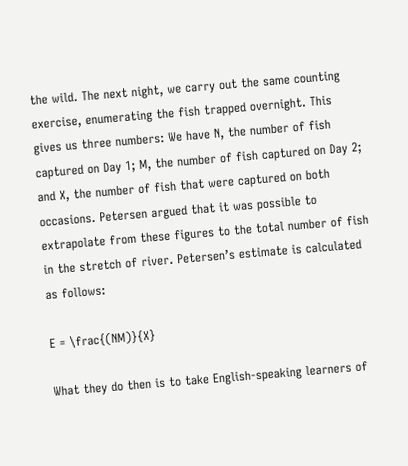the wild. The next night, we carry out the same counting exercise, enumerating the fish trapped overnight. This gives us three numbers: We have N, the number of fish captured on Day 1; M, the number of fish captured on Day 2; and X, the number of fish that were captured on both occasions. Petersen argued that it was possible to extrapolate from these figures to the total number of fish in the stretch of river. Petersen’s estimate is calculated as follows:

E = \frac{(NM)}{X}

What they do then is to take English-speaking learners of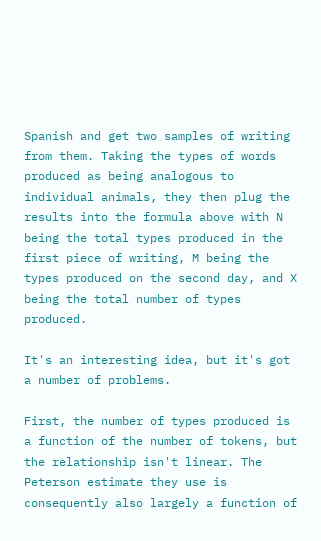Spanish and get two samples of writing from them. Taking the types of words produced as being analogous to individual animals, they then plug the results into the formula above with N being the total types produced in the first piece of writing, M being the types produced on the second day, and X being the total number of types produced.

It's an interesting idea, but it's got a number of problems.

First, the number of types produced is a function of the number of tokens, but the relationship isn't linear. The Peterson estimate they use is consequently also largely a function of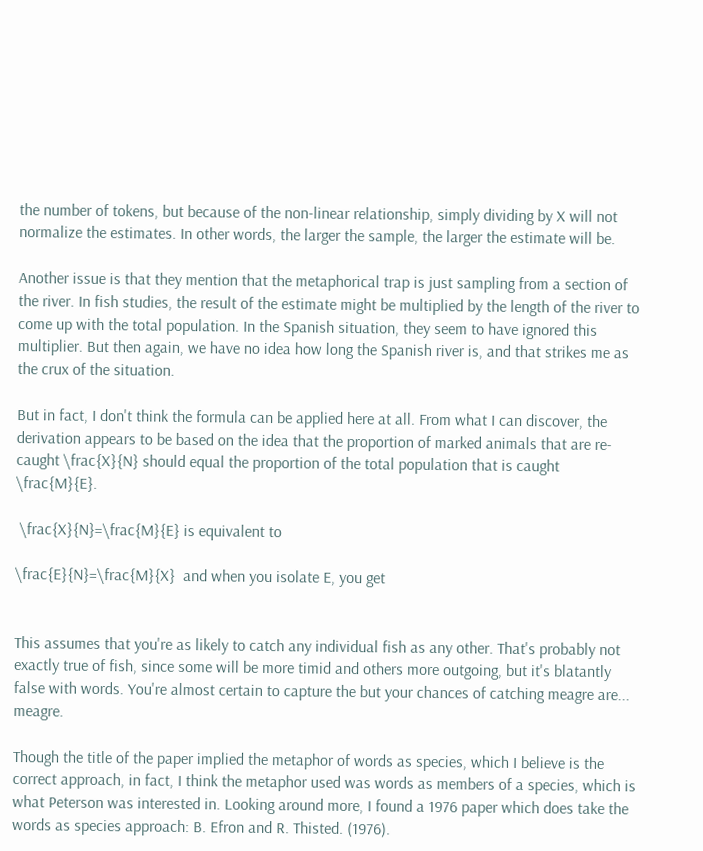the number of tokens, but because of the non-linear relationship, simply dividing by X will not normalize the estimates. In other words, the larger the sample, the larger the estimate will be.

Another issue is that they mention that the metaphorical trap is just sampling from a section of the river. In fish studies, the result of the estimate might be multiplied by the length of the river to come up with the total population. In the Spanish situation, they seem to have ignored this multiplier. But then again, we have no idea how long the Spanish river is, and that strikes me as the crux of the situation.

But in fact, I don't think the formula can be applied here at all. From what I can discover, the derivation appears to be based on the idea that the proportion of marked animals that are re-caught \frac{X}{N} should equal the proportion of the total population that is caught \frac{M}{E}.

 \frac{X}{N}=\frac{M}{E} is equivalent to

\frac{E}{N}=\frac{M}{X}  and when you isolate E, you get


This assumes that you're as likely to catch any individual fish as any other. That's probably not exactly true of fish, since some will be more timid and others more outgoing, but it's blatantly false with words. You're almost certain to capture the but your chances of catching meagre are... meagre.

Though the title of the paper implied the metaphor of words as species, which I believe is the correct approach, in fact, I think the metaphor used was words as members of a species, which is what Peterson was interested in. Looking around more, I found a 1976 paper which does take the words as species approach: B. Efron and R. Thisted. (1976).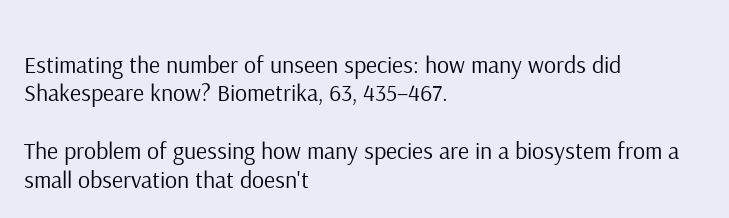Estimating the number of unseen species: how many words did Shakespeare know? Biometrika, 63, 435–467.

The problem of guessing how many species are in a biosystem from a small observation that doesn't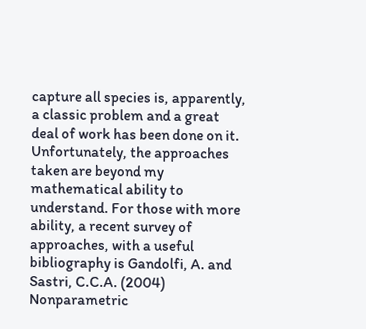capture all species is, apparently, a classic problem and a great deal of work has been done on it. Unfortunately, the approaches taken are beyond my mathematical ability to understand. For those with more ability, a recent survey of approaches, with a useful bibliography is Gandolfi, A. and Sastri, C.C.A. (2004) Nonparametric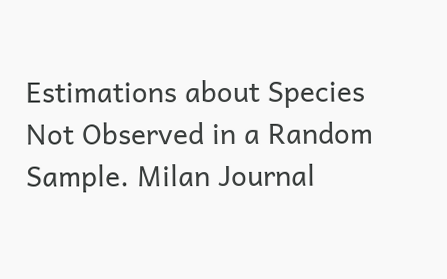Estimations about Species Not Observed in a Random Sample. Milan Journal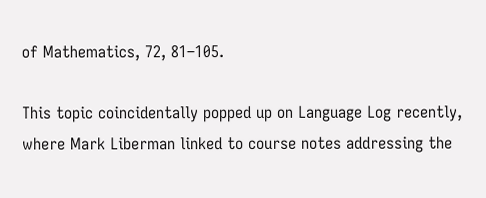of Mathematics, 72, 81–105.

This topic coincidentally popped up on Language Log recently, where Mark Liberman linked to course notes addressing the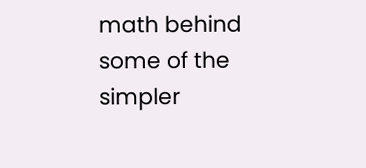math behind some of the simpler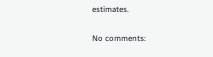estimates.

No comments: